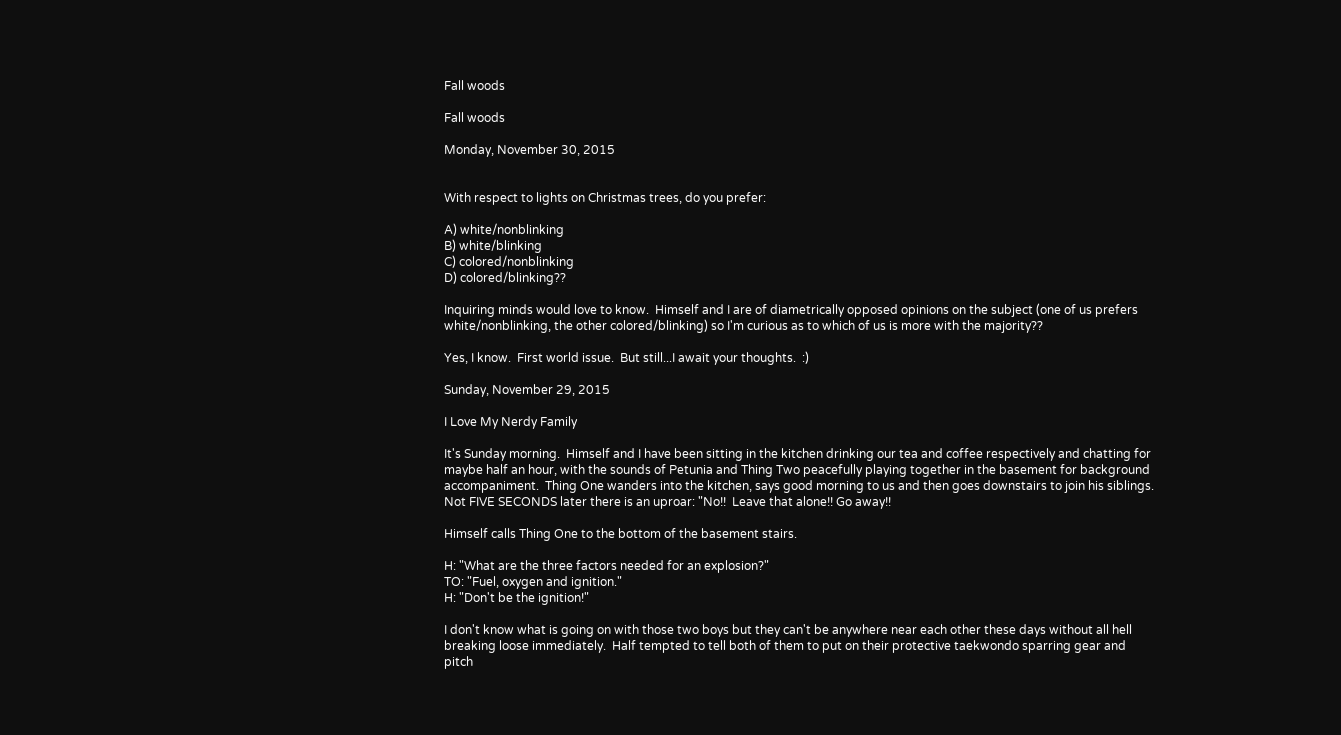Fall woods

Fall woods

Monday, November 30, 2015


With respect to lights on Christmas trees, do you prefer:

A) white/nonblinking
B) white/blinking
C) colored/nonblinking
D) colored/blinking??

Inquiring minds would love to know.  Himself and I are of diametrically opposed opinions on the subject (one of us prefers white/nonblinking, the other colored/blinking) so I'm curious as to which of us is more with the majority??

Yes, I know.  First world issue.  But still...I await your thoughts.  :)

Sunday, November 29, 2015

I Love My Nerdy Family

It's Sunday morning.  Himself and I have been sitting in the kitchen drinking our tea and coffee respectively and chatting for maybe half an hour, with the sounds of Petunia and Thing Two peacefully playing together in the basement for background accompaniment.  Thing One wanders into the kitchen, says good morning to us and then goes downstairs to join his siblings.  Not FIVE SECONDS later there is an uproar: "No!!  Leave that alone!! Go away!!

Himself calls Thing One to the bottom of the basement stairs.

H: "What are the three factors needed for an explosion?"
TO: "Fuel, oxygen and ignition."
H: "Don't be the ignition!"

I don't know what is going on with those two boys but they can't be anywhere near each other these days without all hell breaking loose immediately.  Half tempted to tell both of them to put on their protective taekwondo sparring gear and pitch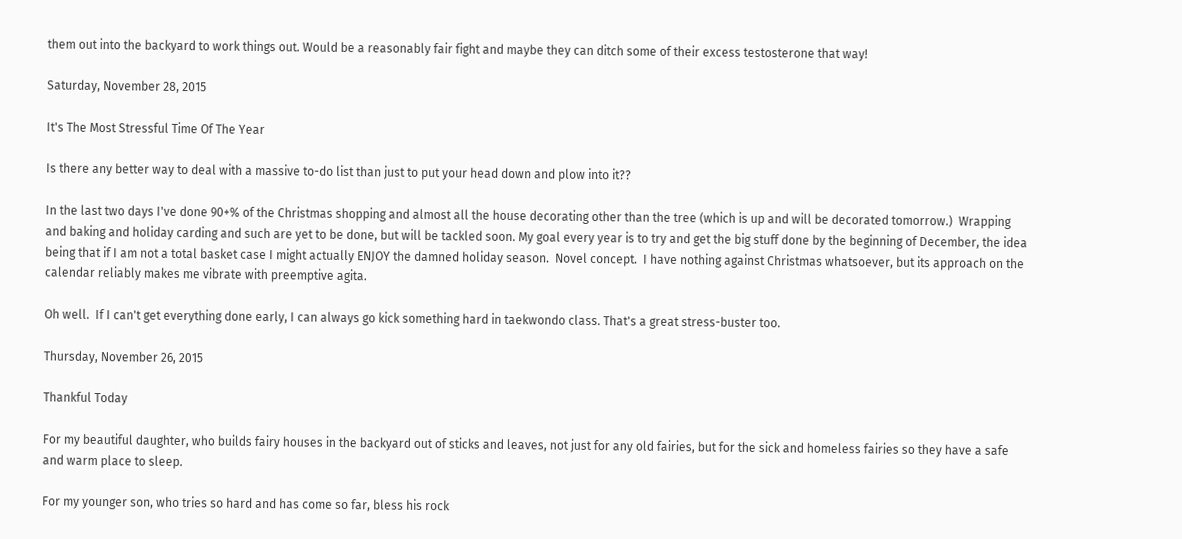them out into the backyard to work things out. Would be a reasonably fair fight and maybe they can ditch some of their excess testosterone that way!

Saturday, November 28, 2015

It's The Most Stressful Time Of The Year

Is there any better way to deal with a massive to-do list than just to put your head down and plow into it??

In the last two days I've done 90+% of the Christmas shopping and almost all the house decorating other than the tree (which is up and will be decorated tomorrow.)  Wrapping and baking and holiday carding and such are yet to be done, but will be tackled soon. My goal every year is to try and get the big stuff done by the beginning of December, the idea being that if I am not a total basket case I might actually ENJOY the damned holiday season.  Novel concept.  I have nothing against Christmas whatsoever, but its approach on the calendar reliably makes me vibrate with preemptive agita.

Oh well.  If I can't get everything done early, I can always go kick something hard in taekwondo class. That's a great stress-buster too.

Thursday, November 26, 2015

Thankful Today

For my beautiful daughter, who builds fairy houses in the backyard out of sticks and leaves, not just for any old fairies, but for the sick and homeless fairies so they have a safe and warm place to sleep.

For my younger son, who tries so hard and has come so far, bless his rock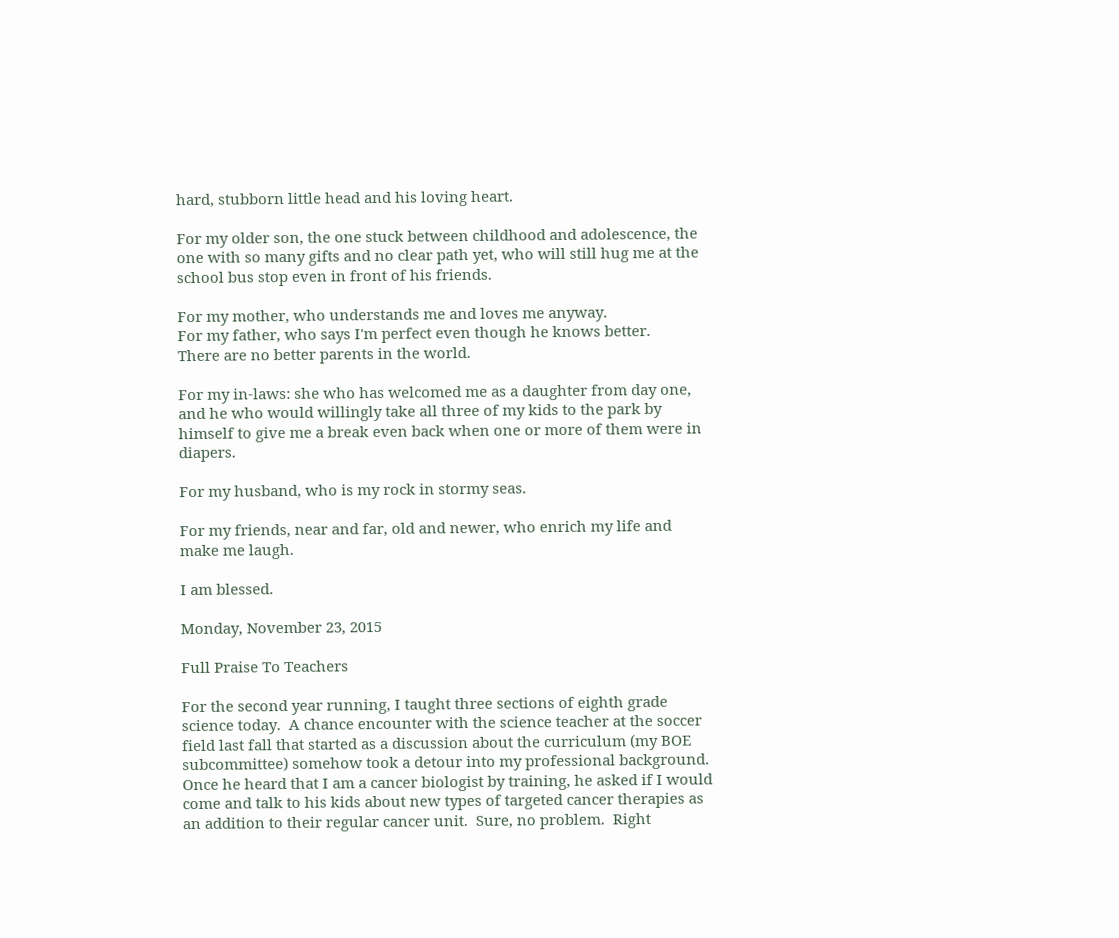hard, stubborn little head and his loving heart.

For my older son, the one stuck between childhood and adolescence, the one with so many gifts and no clear path yet, who will still hug me at the school bus stop even in front of his friends.

For my mother, who understands me and loves me anyway.
For my father, who says I'm perfect even though he knows better.
There are no better parents in the world.

For my in-laws: she who has welcomed me as a daughter from day one, and he who would willingly take all three of my kids to the park by himself to give me a break even back when one or more of them were in diapers.

For my husband, who is my rock in stormy seas.

For my friends, near and far, old and newer, who enrich my life and make me laugh.

I am blessed.

Monday, November 23, 2015

Full Praise To Teachers

For the second year running, I taught three sections of eighth grade science today.  A chance encounter with the science teacher at the soccer field last fall that started as a discussion about the curriculum (my BOE subcommittee) somehow took a detour into my professional background. Once he heard that I am a cancer biologist by training, he asked if I would come and talk to his kids about new types of targeted cancer therapies as an addition to their regular cancer unit.  Sure, no problem.  Right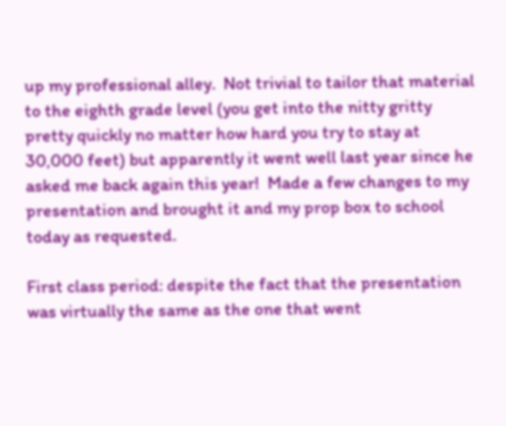up my professional alley.  Not trivial to tailor that material to the eighth grade level (you get into the nitty gritty pretty quickly no matter how hard you try to stay at 30,000 feet) but apparently it went well last year since he asked me back again this year!  Made a few changes to my presentation and brought it and my prop box to school today as requested.

First class period: despite the fact that the presentation was virtually the same as the one that went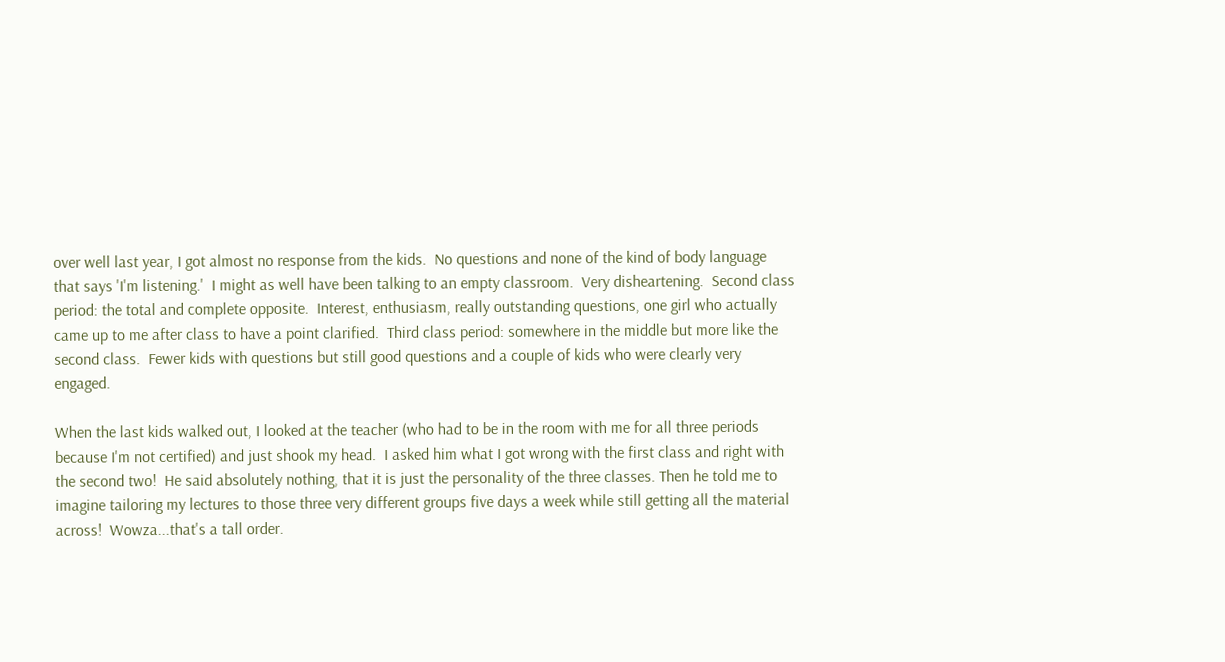over well last year, I got almost no response from the kids.  No questions and none of the kind of body language that says 'I'm listening.'  I might as well have been talking to an empty classroom.  Very disheartening.  Second class period: the total and complete opposite.  Interest, enthusiasm, really outstanding questions, one girl who actually came up to me after class to have a point clarified.  Third class period: somewhere in the middle but more like the second class.  Fewer kids with questions but still good questions and a couple of kids who were clearly very engaged.

When the last kids walked out, I looked at the teacher (who had to be in the room with me for all three periods because I'm not certified) and just shook my head.  I asked him what I got wrong with the first class and right with the second two!  He said absolutely nothing, that it is just the personality of the three classes. Then he told me to imagine tailoring my lectures to those three very different groups five days a week while still getting all the material across!  Wowza...that's a tall order.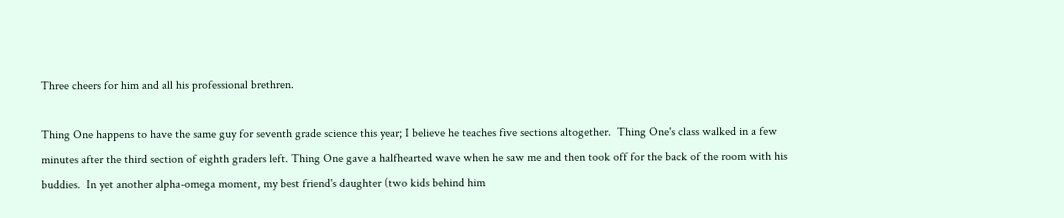Three cheers for him and all his professional brethren.

Thing One happens to have the same guy for seventh grade science this year; I believe he teaches five sections altogether.  Thing One's class walked in a few minutes after the third section of eighth graders left. Thing One gave a halfhearted wave when he saw me and then took off for the back of the room with his buddies.  In yet another alpha-omega moment, my best friend's daughter (two kids behind him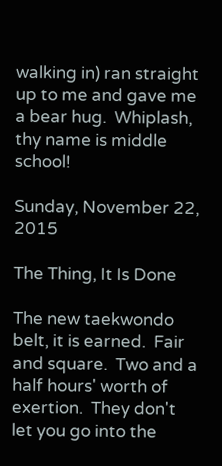walking in) ran straight up to me and gave me a bear hug.  Whiplash, thy name is middle school!

Sunday, November 22, 2015

The Thing, It Is Done

The new taekwondo belt, it is earned.  Fair and square.  Two and a half hours' worth of exertion.  They don't let you go into the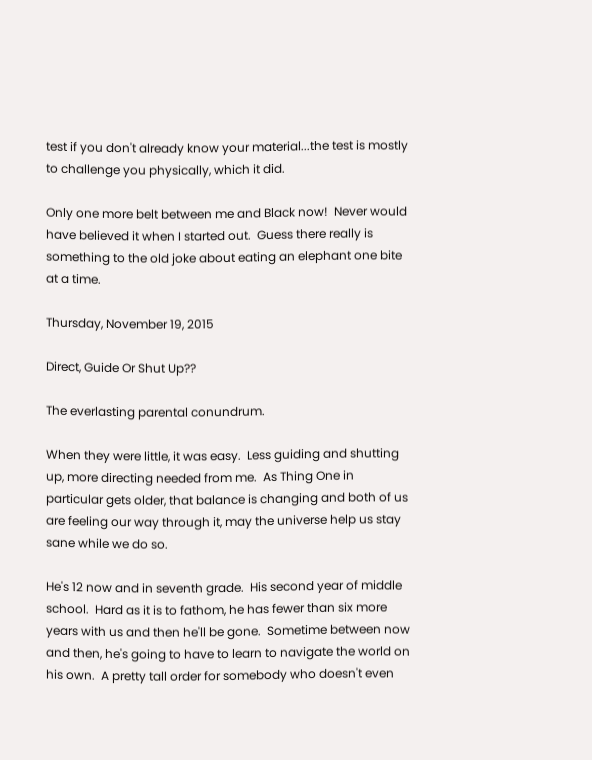test if you don't already know your material...the test is mostly to challenge you physically, which it did.

Only one more belt between me and Black now!  Never would have believed it when I started out.  Guess there really is something to the old joke about eating an elephant one bite at a time.

Thursday, November 19, 2015

Direct, Guide Or Shut Up??

The everlasting parental conundrum.

When they were little, it was easy.  Less guiding and shutting up, more directing needed from me.  As Thing One in particular gets older, that balance is changing and both of us are feeling our way through it, may the universe help us stay sane while we do so.

He's 12 now and in seventh grade.  His second year of middle school.  Hard as it is to fathom, he has fewer than six more years with us and then he'll be gone.  Sometime between now and then, he's going to have to learn to navigate the world on his own.  A pretty tall order for somebody who doesn't even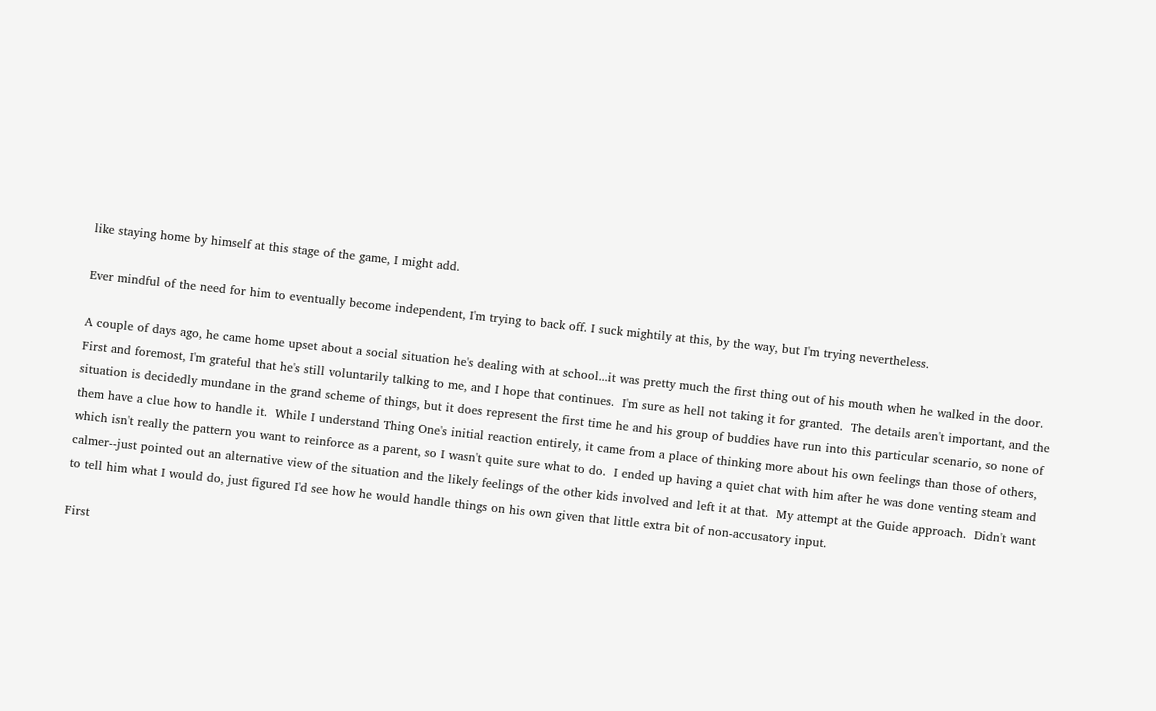like staying home by himself at this stage of the game, I might add.

Ever mindful of the need for him to eventually become independent, I'm trying to back off. I suck mightily at this, by the way, but I'm trying nevertheless.

A couple of days ago, he came home upset about a social situation he's dealing with at school...it was pretty much the first thing out of his mouth when he walked in the door.  First and foremost, I'm grateful that he's still voluntarily talking to me, and I hope that continues.  I'm sure as hell not taking it for granted.  The details aren't important, and the situation is decidedly mundane in the grand scheme of things, but it does represent the first time he and his group of buddies have run into this particular scenario, so none of them have a clue how to handle it.  While I understand Thing One's initial reaction entirely, it came from a place of thinking more about his own feelings than those of others, which isn't really the pattern you want to reinforce as a parent, so I wasn't quite sure what to do.  I ended up having a quiet chat with him after he was done venting steam and calmer--just pointed out an alternative view of the situation and the likely feelings of the other kids involved and left it at that.  My attempt at the Guide approach.  Didn't want to tell him what I would do, just figured I'd see how he would handle things on his own given that little extra bit of non-accusatory input.

First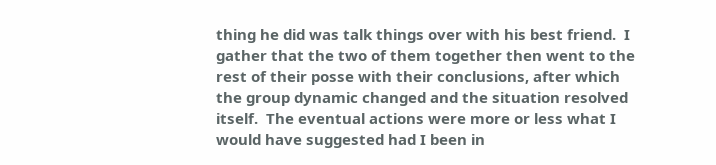thing he did was talk things over with his best friend.  I gather that the two of them together then went to the rest of their posse with their conclusions, after which the group dynamic changed and the situation resolved itself.  The eventual actions were more or less what I would have suggested had I been in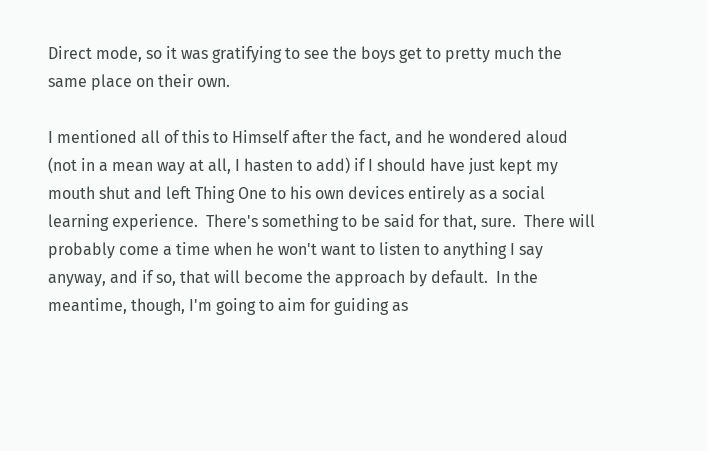Direct mode, so it was gratifying to see the boys get to pretty much the same place on their own.

I mentioned all of this to Himself after the fact, and he wondered aloud (not in a mean way at all, I hasten to add) if I should have just kept my mouth shut and left Thing One to his own devices entirely as a social learning experience.  There's something to be said for that, sure.  There will probably come a time when he won't want to listen to anything I say anyway, and if so, that will become the approach by default.  In the meantime, though, I'm going to aim for guiding as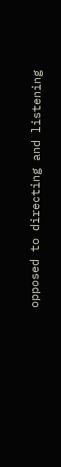opposed to directing and listening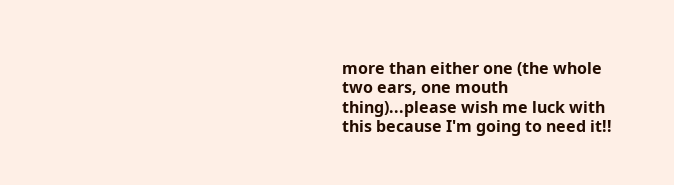more than either one (the whole two ears, one mouth thing)...please wish me luck with this because I'm going to need it!!